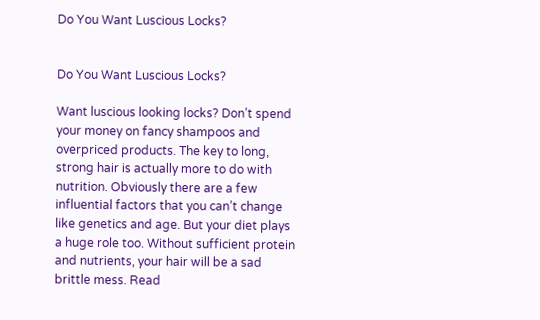Do You Want Luscious Locks?


Do You Want Luscious Locks?

Want luscious looking locks? Don’t spend your money on fancy shampoos and overpriced products. The key to long, strong hair is actually more to do with nutrition. Obviously there are a few influential factors that you can’t change like genetics and age. But your diet plays a huge role too. Without sufficient protein and nutrients, your hair will be a sad brittle mess. Read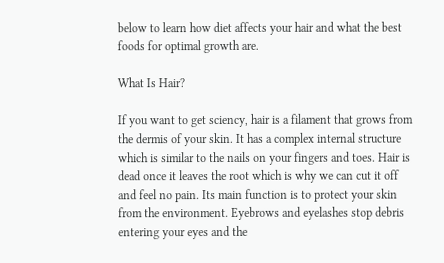below to learn how diet affects your hair and what the best foods for optimal growth are.

What Is Hair?

If you want to get sciency, hair is a filament that grows from the dermis of your skin. It has a complex internal structure which is similar to the nails on your fingers and toes. Hair is dead once it leaves the root which is why we can cut it off and feel no pain. Its main function is to protect your skin from the environment. Eyebrows and eyelashes stop debris entering your eyes and the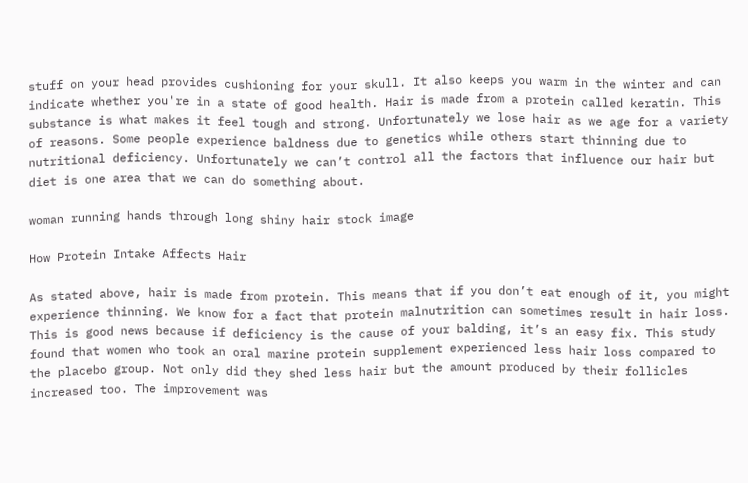stuff on your head provides cushioning for your skull. It also keeps you warm in the winter and can indicate whether you're in a state of good health. Hair is made from a protein called keratin. This substance is what makes it feel tough and strong. Unfortunately we lose hair as we age for a variety of reasons. Some people experience baldness due to genetics while others start thinning due to nutritional deficiency. Unfortunately we can’t control all the factors that influence our hair but diet is one area that we can do something about.

woman running hands through long shiny hair stock image

How Protein Intake Affects Hair

As stated above, hair is made from protein. This means that if you don’t eat enough of it, you might experience thinning. We know for a fact that protein malnutrition can sometimes result in hair loss. This is good news because if deficiency is the cause of your balding, it’s an easy fix. This study found that women who took an oral marine protein supplement experienced less hair loss compared to the placebo group. Not only did they shed less hair but the amount produced by their follicles increased too. The improvement was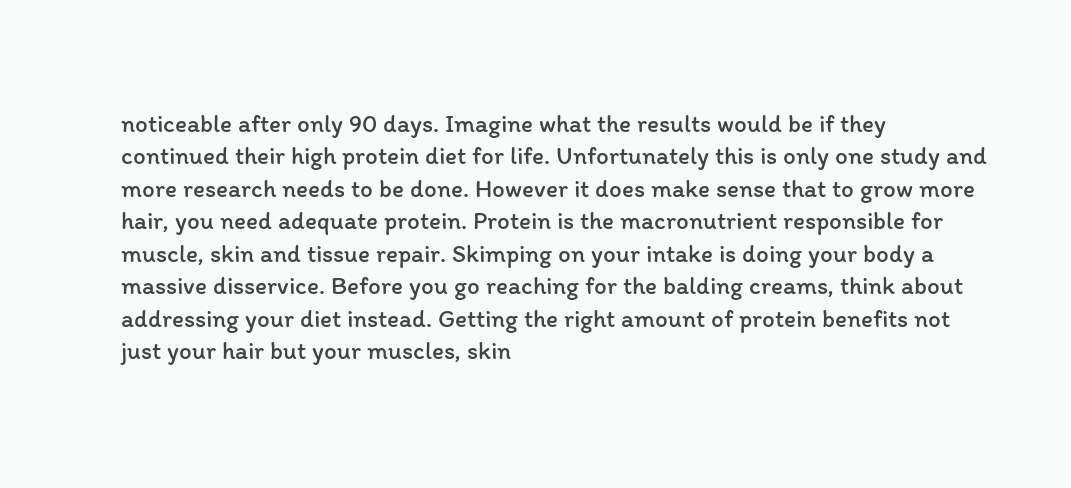noticeable after only 90 days. Imagine what the results would be if they continued their high protein diet for life. Unfortunately this is only one study and more research needs to be done. However it does make sense that to grow more hair, you need adequate protein. Protein is the macronutrient responsible for muscle, skin and tissue repair. Skimping on your intake is doing your body a massive disservice. Before you go reaching for the balding creams, think about addressing your diet instead. Getting the right amount of protein benefits not just your hair but your muscles, skin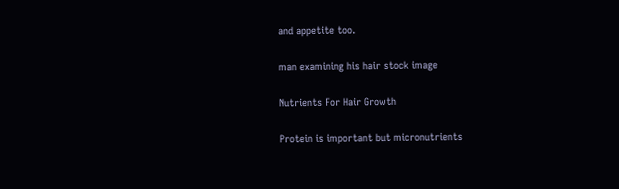and appetite too.

man examining his hair stock image

Nutrients For Hair Growth

Protein is important but micronutrients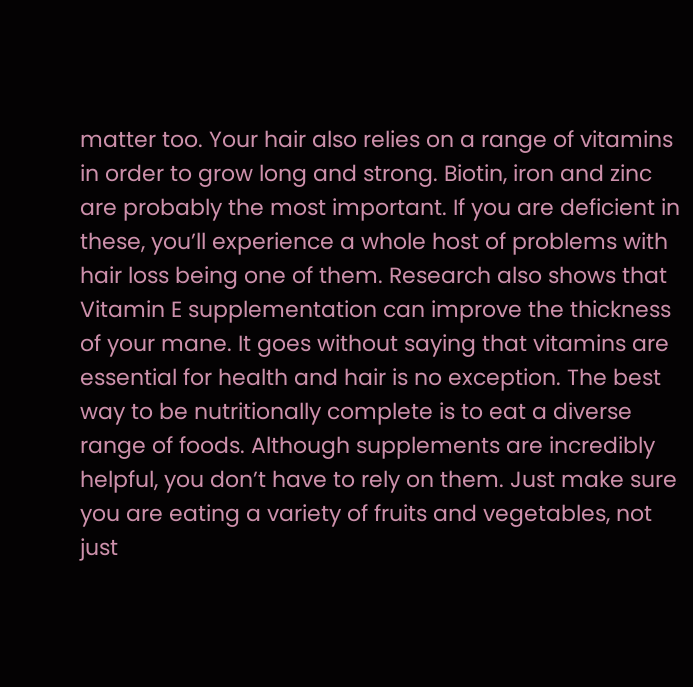matter too. Your hair also relies on a range of vitamins in order to grow long and strong. Biotin, iron and zinc are probably the most important. If you are deficient in these, you’ll experience a whole host of problems with hair loss being one of them. Research also shows that Vitamin E supplementation can improve the thickness of your mane. It goes without saying that vitamins are essential for health and hair is no exception. The best way to be nutritionally complete is to eat a diverse range of foods. Although supplements are incredibly helpful, you don’t have to rely on them. Just make sure you are eating a variety of fruits and vegetables, not just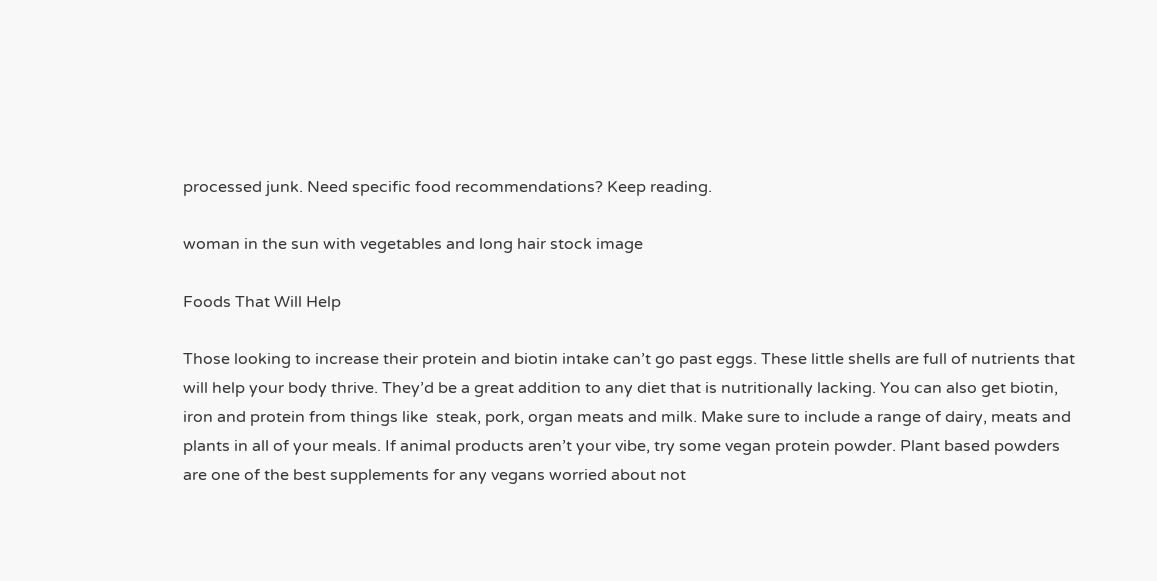processed junk. Need specific food recommendations? Keep reading.

woman in the sun with vegetables and long hair stock image

Foods That Will Help

Those looking to increase their protein and biotin intake can’t go past eggs. These little shells are full of nutrients that will help your body thrive. They’d be a great addition to any diet that is nutritionally lacking. You can also get biotin, iron and protein from things like  steak, pork, organ meats and milk. Make sure to include a range of dairy, meats and plants in all of your meals. If animal products aren’t your vibe, try some vegan protein powder. Plant based powders are one of the best supplements for any vegans worried about not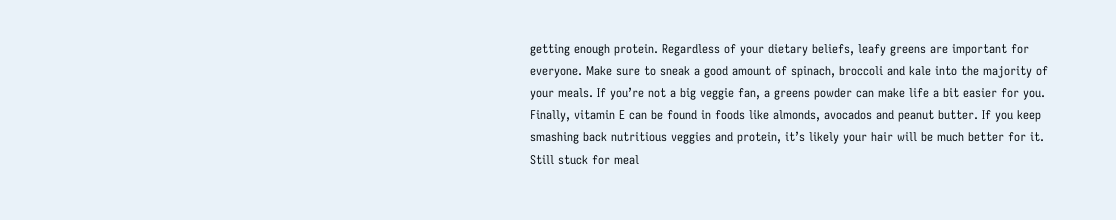getting enough protein. Regardless of your dietary beliefs, leafy greens are important for everyone. Make sure to sneak a good amount of spinach, broccoli and kale into the majority of your meals. If you’re not a big veggie fan, a greens powder can make life a bit easier for you. Finally, vitamin E can be found in foods like almonds, avocados and peanut butter. If you keep smashing back nutritious veggies and protein, it’s likely your hair will be much better for it. Still stuck for meal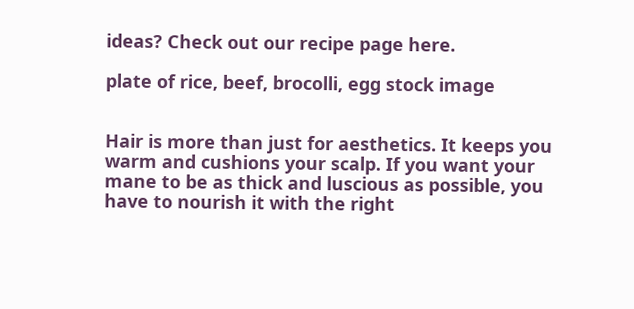ideas? Check out our recipe page here.

plate of rice, beef, brocolli, egg stock image


Hair is more than just for aesthetics. It keeps you warm and cushions your scalp. If you want your mane to be as thick and luscious as possible, you have to nourish it with the right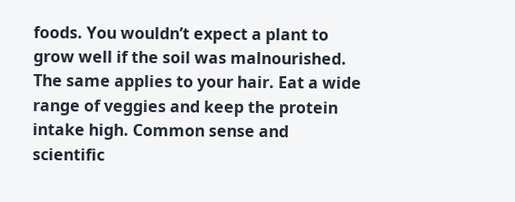foods. You wouldn’t expect a plant to grow well if the soil was malnourished. The same applies to your hair. Eat a wide range of veggies and keep the protein intake high. Common sense and scientific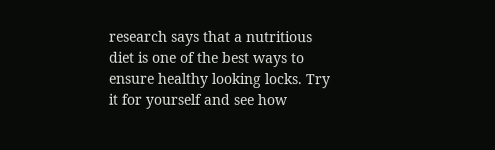research says that a nutritious diet is one of the best ways to ensure healthy looking locks. Try it for yourself and see how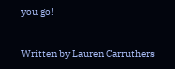you go!


Written by Lauren Carruthers